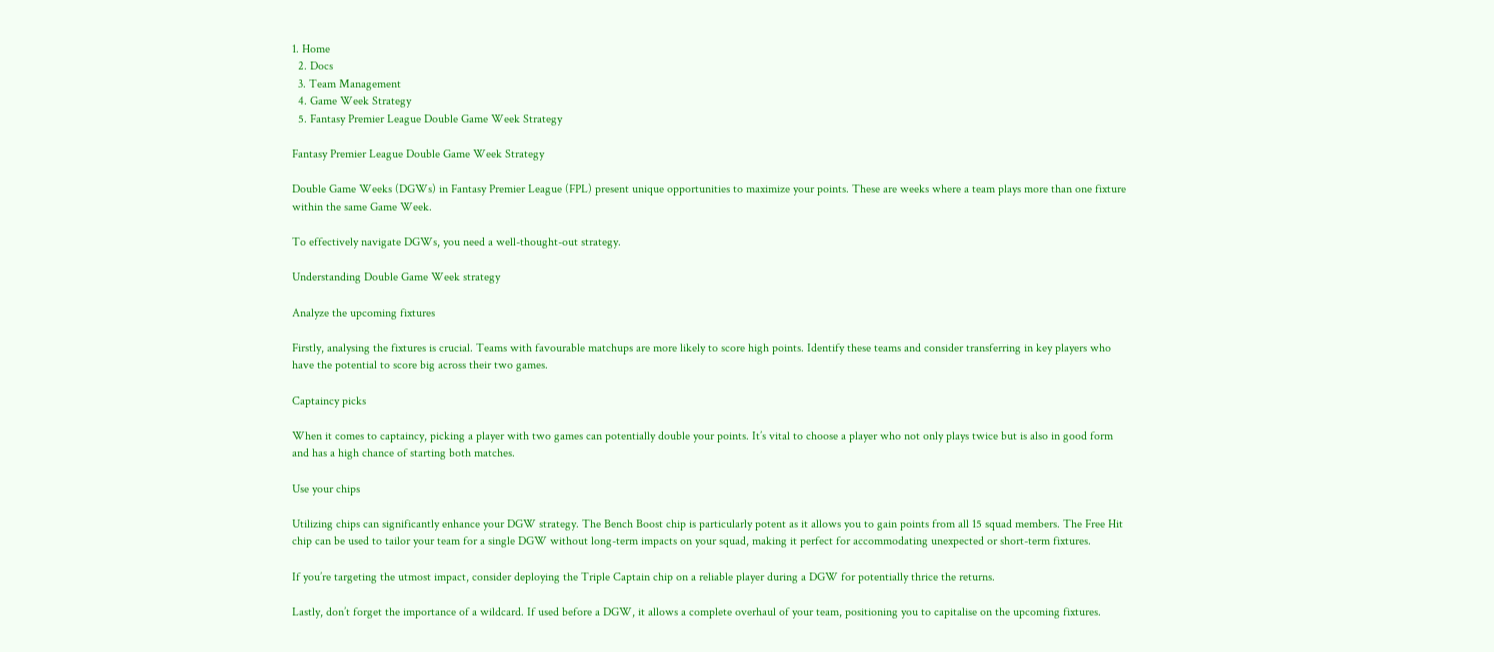1. Home
  2. Docs
  3. Team Management
  4. Game Week Strategy
  5. Fantasy Premier League Double Game Week Strategy

Fantasy Premier League Double Game Week Strategy

Double Game Weeks (DGWs) in Fantasy Premier League (FPL) present unique opportunities to maximize your points. These are weeks where a team plays more than one fixture within the same Game Week.

To effectively navigate DGWs, you need a well-thought-out strategy.

Understanding Double Game Week strategy

Analyze the upcoming fixtures

Firstly, analysing the fixtures is crucial. Teams with favourable matchups are more likely to score high points. Identify these teams and consider transferring in key players who have the potential to score big across their two games.

Captaincy picks

When it comes to captaincy, picking a player with two games can potentially double your points. It’s vital to choose a player who not only plays twice but is also in good form and has a high chance of starting both matches.

Use your chips

Utilizing chips can significantly enhance your DGW strategy. The Bench Boost chip is particularly potent as it allows you to gain points from all 15 squad members. The Free Hit chip can be used to tailor your team for a single DGW without long-term impacts on your squad, making it perfect for accommodating unexpected or short-term fixtures.

If you’re targeting the utmost impact, consider deploying the Triple Captain chip on a reliable player during a DGW for potentially thrice the returns.

Lastly, don’t forget the importance of a wildcard. If used before a DGW, it allows a complete overhaul of your team, positioning you to capitalise on the upcoming fixtures.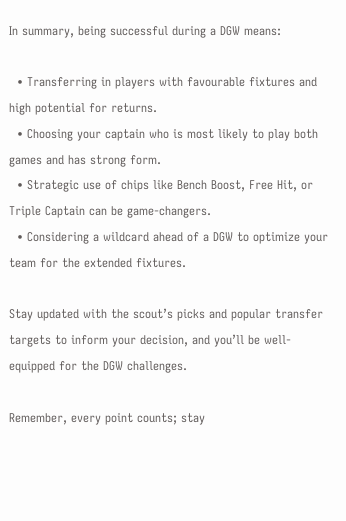In summary, being successful during a DGW means:

  • Transferring in players with favourable fixtures and high potential for returns.
  • Choosing your captain who is most likely to play both games and has strong form.
  • Strategic use of chips like Bench Boost, Free Hit, or Triple Captain can be game-changers.
  • Considering a wildcard ahead of a DGW to optimize your team for the extended fixtures.

Stay updated with the scout’s picks and popular transfer targets to inform your decision, and you’ll be well-equipped for the DGW challenges.

Remember, every point counts; stay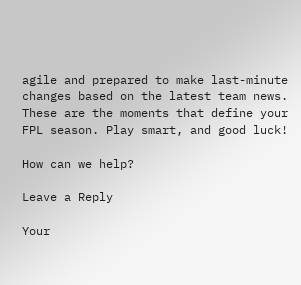agile and prepared to make last-minute changes based on the latest team news. These are the moments that define your FPL season. Play smart, and good luck!

How can we help?

Leave a Reply

Your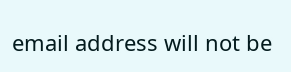email address will not be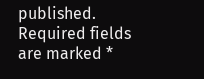published. Required fields are marked *